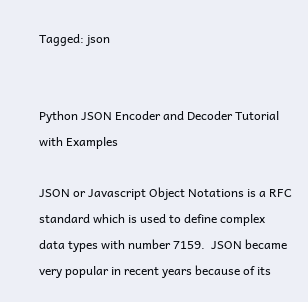Tagged: json


Python JSON Encoder and Decoder Tutorial with Examples

JSON or Javascript Object Notations is a RFC standard which is used to define complex data types with number 7159.  JSON became very popular in recent years because of its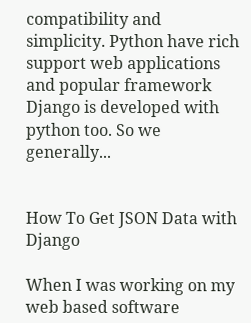compatibility and simplicity. Python have rich support web applications and popular framework Django is developed with python too. So we generally...


How To Get JSON Data with Django

When I was working on my web based software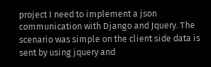project I need to implement a json communication with Django and Jquery. The scenario was simple on the client side data is sent by using jquery and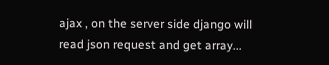ajax , on the server side django will read json request and get array...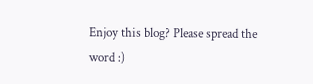Enjoy this blog? Please spread the word :)